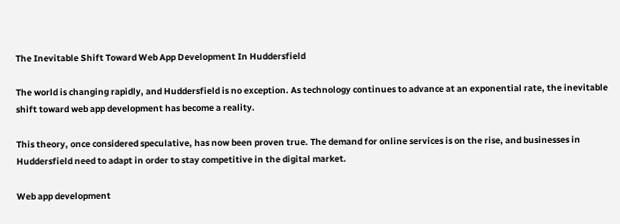The Inevitable Shift Toward Web App Development In Huddersfield

The world is changing rapidly, and Huddersfield is no exception. As technology continues to advance at an exponential rate, the inevitable shift toward web app development has become a reality.

This theory, once considered speculative, has now been proven true. The demand for online services is on the rise, and businesses in Huddersfield need to adapt in order to stay competitive in the digital market.

Web app development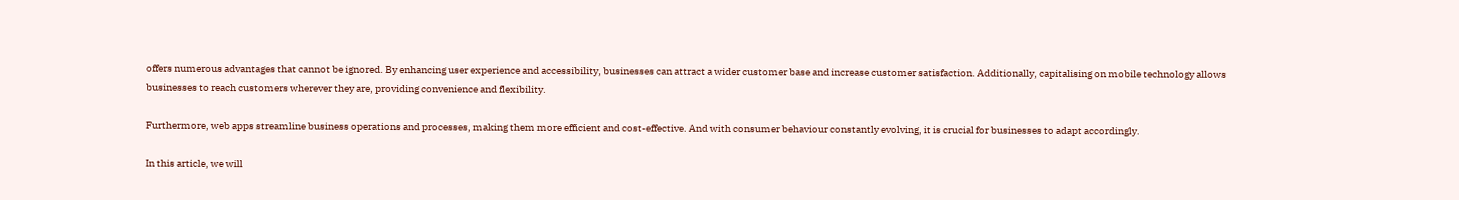offers numerous advantages that cannot be ignored. By enhancing user experience and accessibility, businesses can attract a wider customer base and increase customer satisfaction. Additionally, capitalising on mobile technology allows businesses to reach customers wherever they are, providing convenience and flexibility.

Furthermore, web apps streamline business operations and processes, making them more efficient and cost-effective. And with consumer behaviour constantly evolving, it is crucial for businesses to adapt accordingly.

In this article, we will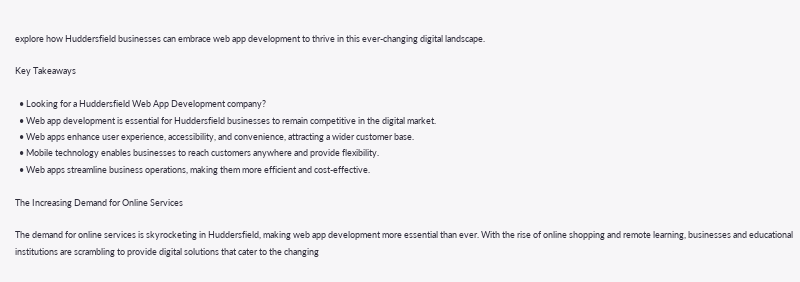explore how Huddersfield businesses can embrace web app development to thrive in this ever-changing digital landscape.

Key Takeaways

  • Looking for a Huddersfield Web App Development company?
  • Web app development is essential for Huddersfield businesses to remain competitive in the digital market.
  • Web apps enhance user experience, accessibility, and convenience, attracting a wider customer base.
  • Mobile technology enables businesses to reach customers anywhere and provide flexibility.
  • Web apps streamline business operations, making them more efficient and cost-effective.

The Increasing Demand for Online Services

The demand for online services is skyrocketing in Huddersfield, making web app development more essential than ever. With the rise of online shopping and remote learning, businesses and educational institutions are scrambling to provide digital solutions that cater to the changing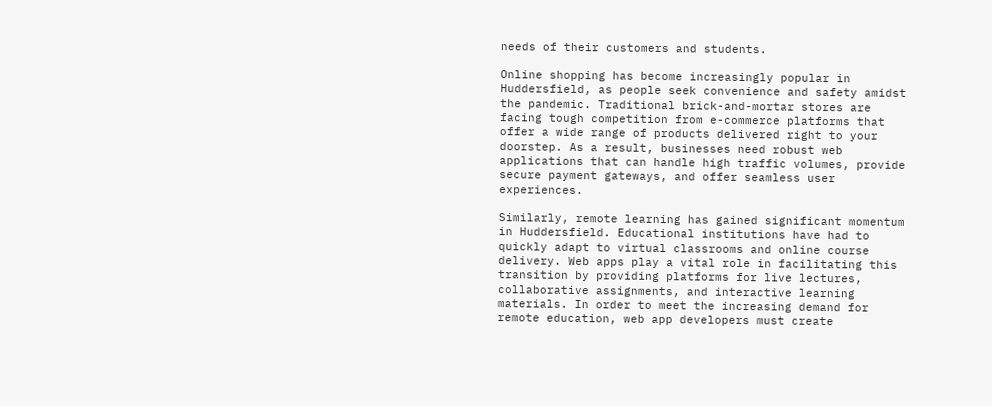needs of their customers and students.

Online shopping has become increasingly popular in Huddersfield, as people seek convenience and safety amidst the pandemic. Traditional brick-and-mortar stores are facing tough competition from e-commerce platforms that offer a wide range of products delivered right to your doorstep. As a result, businesses need robust web applications that can handle high traffic volumes, provide secure payment gateways, and offer seamless user experiences.

Similarly, remote learning has gained significant momentum in Huddersfield. Educational institutions have had to quickly adapt to virtual classrooms and online course delivery. Web apps play a vital role in facilitating this transition by providing platforms for live lectures, collaborative assignments, and interactive learning materials. In order to meet the increasing demand for remote education, web app developers must create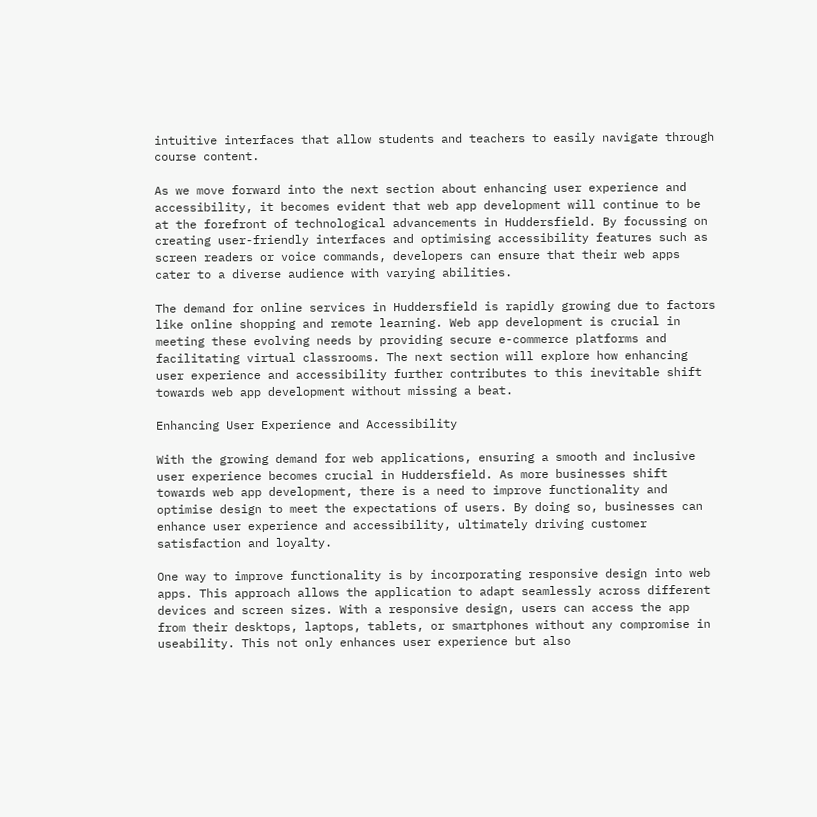intuitive interfaces that allow students and teachers to easily navigate through course content.

As we move forward into the next section about enhancing user experience and accessibility, it becomes evident that web app development will continue to be at the forefront of technological advancements in Huddersfield. By focussing on creating user-friendly interfaces and optimising accessibility features such as screen readers or voice commands, developers can ensure that their web apps cater to a diverse audience with varying abilities.

The demand for online services in Huddersfield is rapidly growing due to factors like online shopping and remote learning. Web app development is crucial in meeting these evolving needs by providing secure e-commerce platforms and facilitating virtual classrooms. The next section will explore how enhancing user experience and accessibility further contributes to this inevitable shift towards web app development without missing a beat.

Enhancing User Experience and Accessibility

With the growing demand for web applications, ensuring a smooth and inclusive user experience becomes crucial in Huddersfield. As more businesses shift towards web app development, there is a need to improve functionality and optimise design to meet the expectations of users. By doing so, businesses can enhance user experience and accessibility, ultimately driving customer satisfaction and loyalty.

One way to improve functionality is by incorporating responsive design into web apps. This approach allows the application to adapt seamlessly across different devices and screen sizes. With a responsive design, users can access the app from their desktops, laptops, tablets, or smartphones without any compromise in useability. This not only enhances user experience but also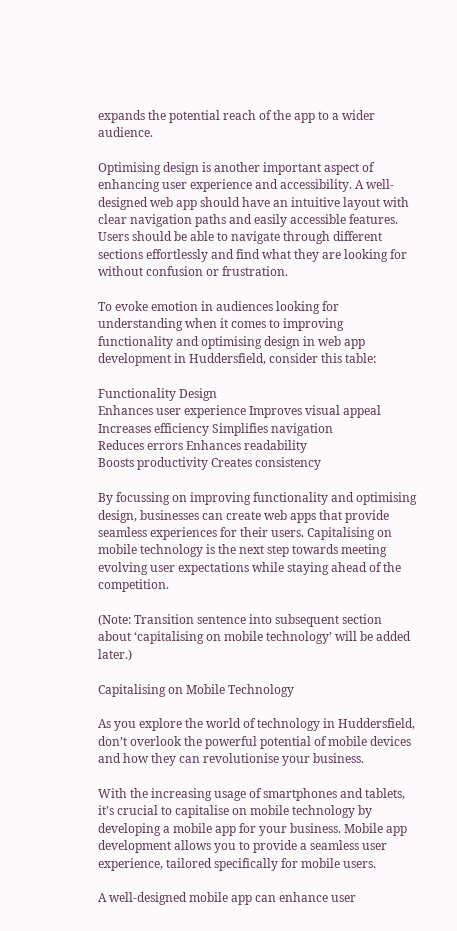expands the potential reach of the app to a wider audience.

Optimising design is another important aspect of enhancing user experience and accessibility. A well-designed web app should have an intuitive layout with clear navigation paths and easily accessible features. Users should be able to navigate through different sections effortlessly and find what they are looking for without confusion or frustration.

To evoke emotion in audiences looking for understanding when it comes to improving functionality and optimising design in web app development in Huddersfield, consider this table:

Functionality Design
Enhances user experience Improves visual appeal
Increases efficiency Simplifies navigation
Reduces errors Enhances readability
Boosts productivity Creates consistency

By focussing on improving functionality and optimising design, businesses can create web apps that provide seamless experiences for their users. Capitalising on mobile technology is the next step towards meeting evolving user expectations while staying ahead of the competition.

(Note: Transition sentence into subsequent section about ‘capitalising on mobile technology’ will be added later.)

Capitalising on Mobile Technology

As you explore the world of technology in Huddersfield, don’t overlook the powerful potential of mobile devices and how they can revolutionise your business.

With the increasing usage of smartphones and tablets, it’s crucial to capitalise on mobile technology by developing a mobile app for your business. Mobile app development allows you to provide a seamless user experience, tailored specifically for mobile users.

A well-designed mobile app can enhance user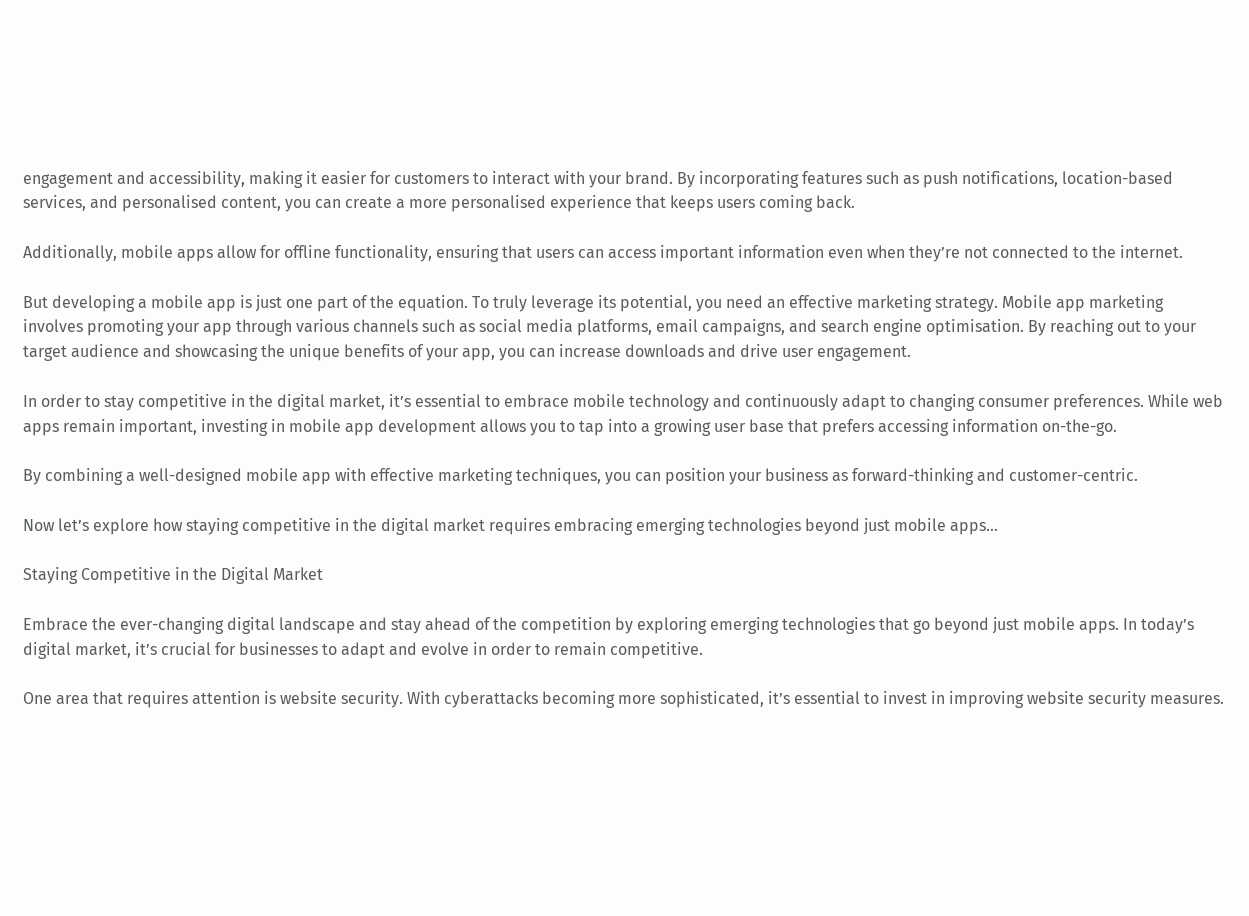engagement and accessibility, making it easier for customers to interact with your brand. By incorporating features such as push notifications, location-based services, and personalised content, you can create a more personalised experience that keeps users coming back.

Additionally, mobile apps allow for offline functionality, ensuring that users can access important information even when they’re not connected to the internet.

But developing a mobile app is just one part of the equation. To truly leverage its potential, you need an effective marketing strategy. Mobile app marketing involves promoting your app through various channels such as social media platforms, email campaigns, and search engine optimisation. By reaching out to your target audience and showcasing the unique benefits of your app, you can increase downloads and drive user engagement.

In order to stay competitive in the digital market, it’s essential to embrace mobile technology and continuously adapt to changing consumer preferences. While web apps remain important, investing in mobile app development allows you to tap into a growing user base that prefers accessing information on-the-go.

By combining a well-designed mobile app with effective marketing techniques, you can position your business as forward-thinking and customer-centric.

Now let’s explore how staying competitive in the digital market requires embracing emerging technologies beyond just mobile apps…

Staying Competitive in the Digital Market

Embrace the ever-changing digital landscape and stay ahead of the competition by exploring emerging technologies that go beyond just mobile apps. In today’s digital market, it’s crucial for businesses to adapt and evolve in order to remain competitive.

One area that requires attention is website security. With cyberattacks becoming more sophisticated, it’s essential to invest in improving website security measures.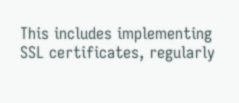This includes implementing SSL certificates, regularly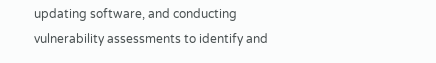updating software, and conducting vulnerability assessments to identify and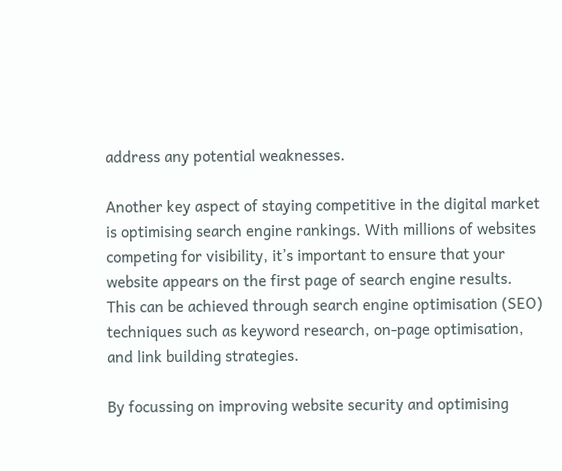address any potential weaknesses.

Another key aspect of staying competitive in the digital market is optimising search engine rankings. With millions of websites competing for visibility, it’s important to ensure that your website appears on the first page of search engine results. This can be achieved through search engine optimisation (SEO) techniques such as keyword research, on-page optimisation, and link building strategies.

By focussing on improving website security and optimising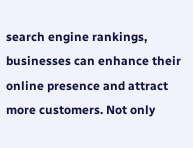search engine rankings, businesses can enhance their online presence and attract more customers. Not only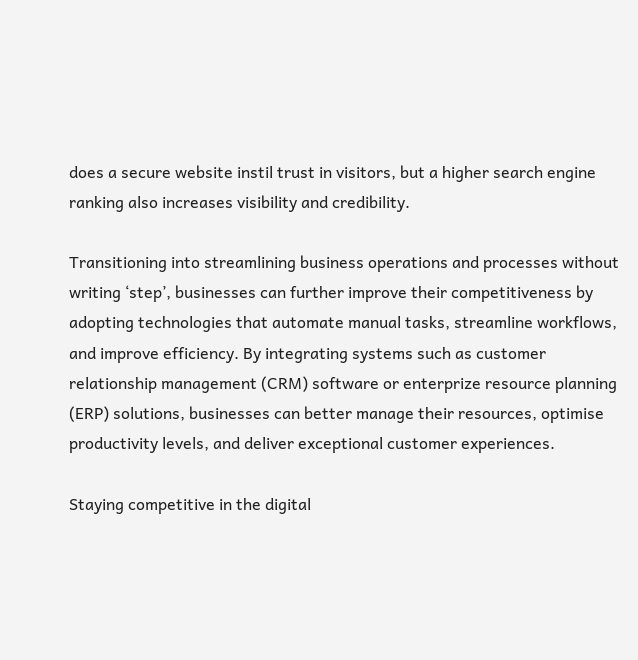does a secure website instil trust in visitors, but a higher search engine ranking also increases visibility and credibility.

Transitioning into streamlining business operations and processes without writing ‘step’, businesses can further improve their competitiveness by adopting technologies that automate manual tasks, streamline workflows, and improve efficiency. By integrating systems such as customer relationship management (CRM) software or enterprize resource planning (ERP) solutions, businesses can better manage their resources, optimise productivity levels, and deliver exceptional customer experiences.

Staying competitive in the digital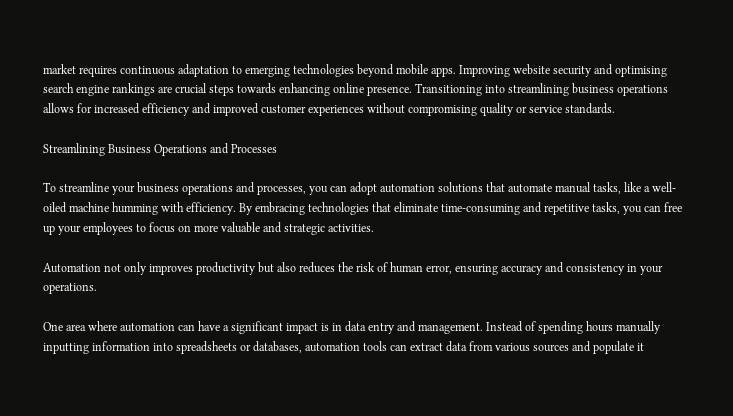market requires continuous adaptation to emerging technologies beyond mobile apps. Improving website security and optimising search engine rankings are crucial steps towards enhancing online presence. Transitioning into streamlining business operations allows for increased efficiency and improved customer experiences without compromising quality or service standards.

Streamlining Business Operations and Processes

To streamline your business operations and processes, you can adopt automation solutions that automate manual tasks, like a well-oiled machine humming with efficiency. By embracing technologies that eliminate time-consuming and repetitive tasks, you can free up your employees to focus on more valuable and strategic activities.

Automation not only improves productivity but also reduces the risk of human error, ensuring accuracy and consistency in your operations.

One area where automation can have a significant impact is in data entry and management. Instead of spending hours manually inputting information into spreadsheets or databases, automation tools can extract data from various sources and populate it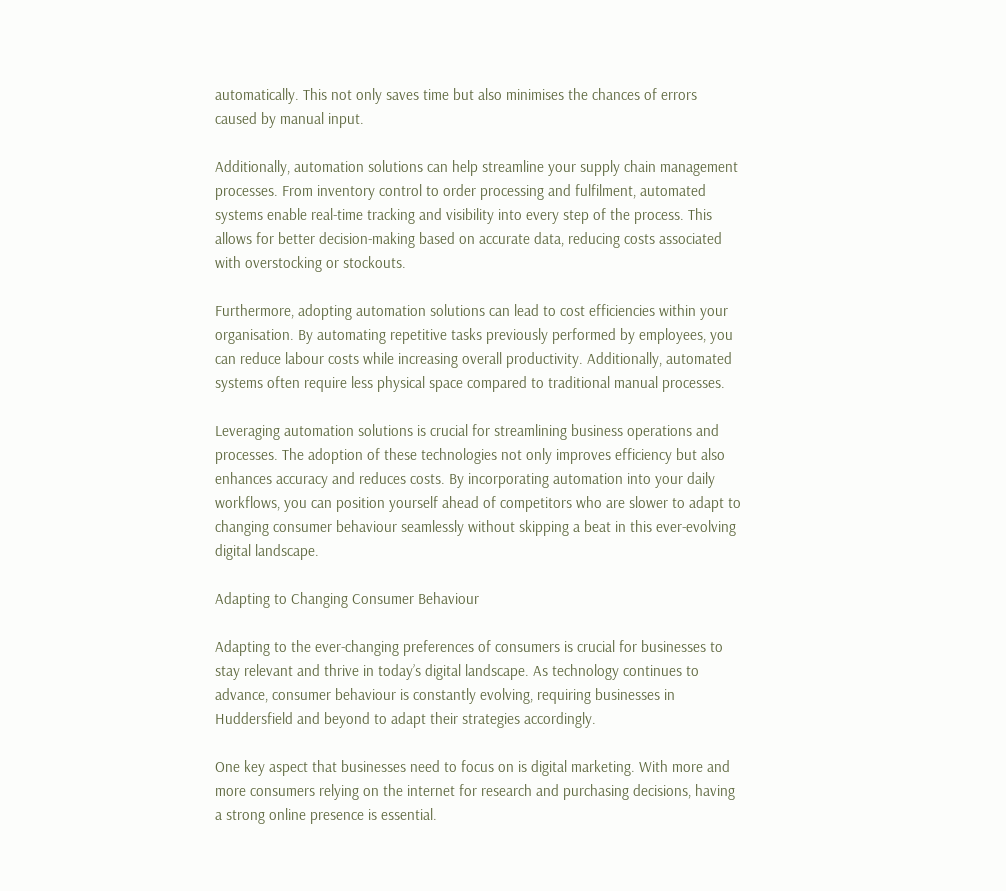automatically. This not only saves time but also minimises the chances of errors caused by manual input.

Additionally, automation solutions can help streamline your supply chain management processes. From inventory control to order processing and fulfilment, automated systems enable real-time tracking and visibility into every step of the process. This allows for better decision-making based on accurate data, reducing costs associated with overstocking or stockouts.

Furthermore, adopting automation solutions can lead to cost efficiencies within your organisation. By automating repetitive tasks previously performed by employees, you can reduce labour costs while increasing overall productivity. Additionally, automated systems often require less physical space compared to traditional manual processes.

Leveraging automation solutions is crucial for streamlining business operations and processes. The adoption of these technologies not only improves efficiency but also enhances accuracy and reduces costs. By incorporating automation into your daily workflows, you can position yourself ahead of competitors who are slower to adapt to changing consumer behaviour seamlessly without skipping a beat in this ever-evolving digital landscape.

Adapting to Changing Consumer Behaviour

Adapting to the ever-changing preferences of consumers is crucial for businesses to stay relevant and thrive in today’s digital landscape. As technology continues to advance, consumer behaviour is constantly evolving, requiring businesses in Huddersfield and beyond to adapt their strategies accordingly.

One key aspect that businesses need to focus on is digital marketing. With more and more consumers relying on the internet for research and purchasing decisions, having a strong online presence is essential.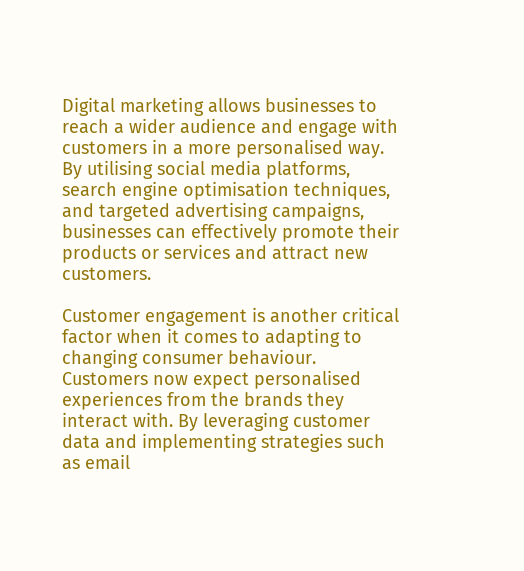Digital marketing allows businesses to reach a wider audience and engage with customers in a more personalised way. By utilising social media platforms, search engine optimisation techniques, and targeted advertising campaigns, businesses can effectively promote their products or services and attract new customers.

Customer engagement is another critical factor when it comes to adapting to changing consumer behaviour. Customers now expect personalised experiences from the brands they interact with. By leveraging customer data and implementing strategies such as email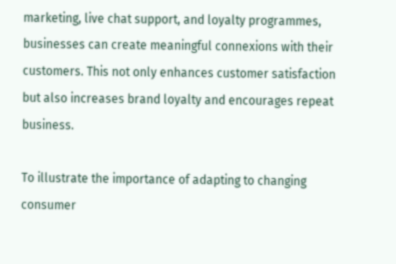marketing, live chat support, and loyalty programmes, businesses can create meaningful connexions with their customers. This not only enhances customer satisfaction but also increases brand loyalty and encourages repeat business.

To illustrate the importance of adapting to changing consumer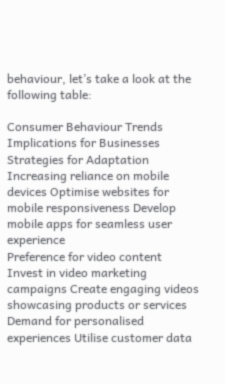behaviour, let’s take a look at the following table:

Consumer Behaviour Trends Implications for Businesses Strategies for Adaptation
Increasing reliance on mobile devices Optimise websites for mobile responsiveness Develop mobile apps for seamless user experience
Preference for video content Invest in video marketing campaigns Create engaging videos showcasing products or services
Demand for personalised experiences Utilise customer data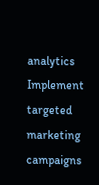analytics Implement targeted marketing campaigns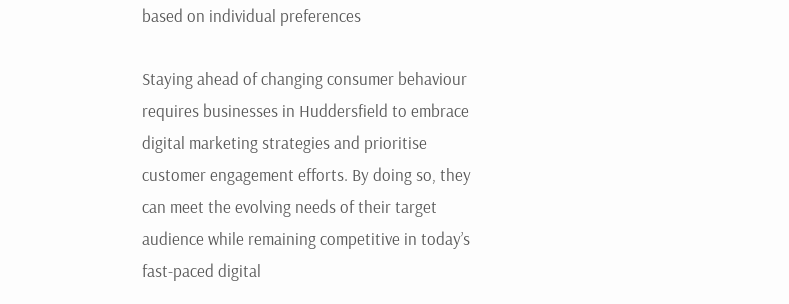based on individual preferences

Staying ahead of changing consumer behaviour requires businesses in Huddersfield to embrace digital marketing strategies and prioritise customer engagement efforts. By doing so, they can meet the evolving needs of their target audience while remaining competitive in today’s fast-paced digital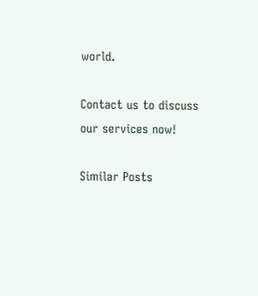world.

Contact us to discuss our services now!

Similar Posts